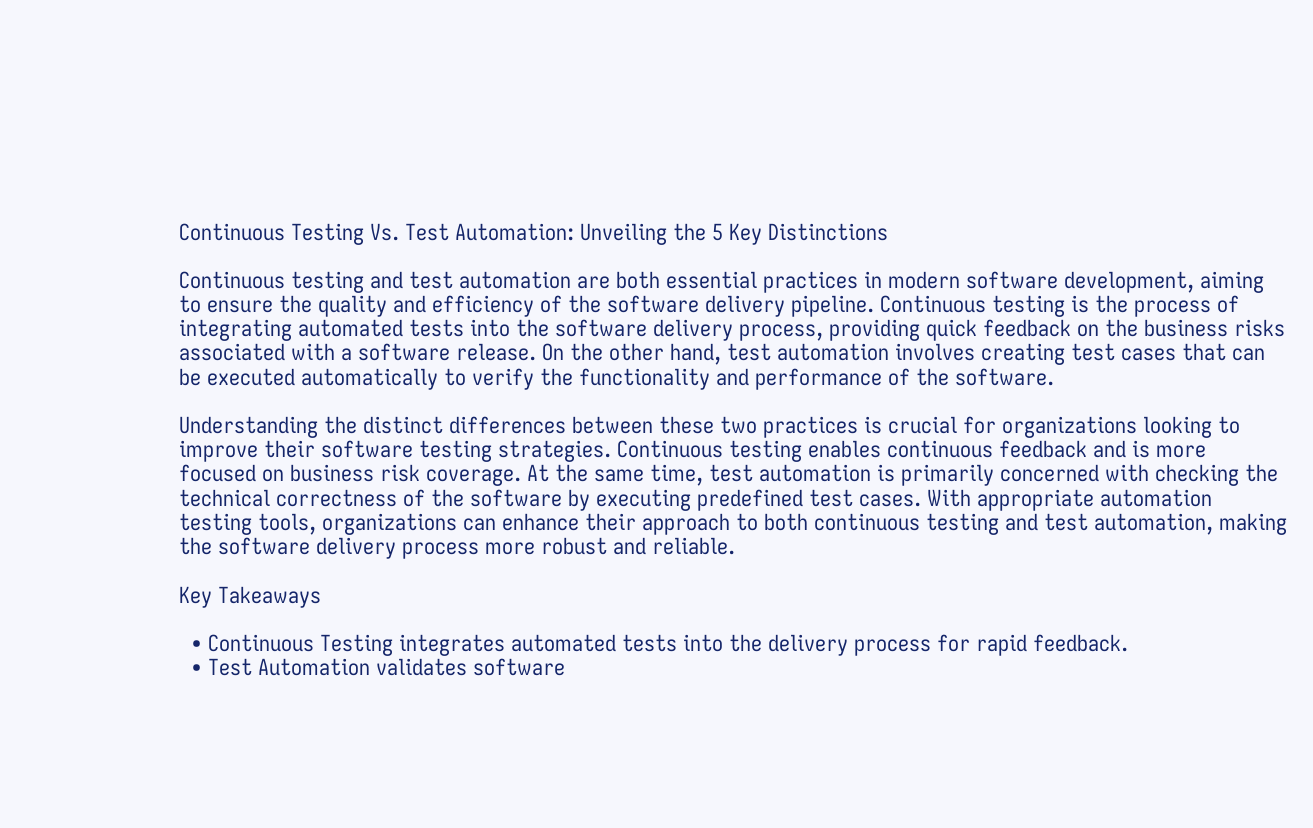Continuous Testing Vs. Test Automation: Unveiling the 5 Key Distinctions

Continuous testing and test automation are both essential practices in modern software development, aiming to ensure the quality and efficiency of the software delivery pipeline. Continuous testing is the process of integrating automated tests into the software delivery process, providing quick feedback on the business risks associated with a software release. On the other hand, test automation involves creating test cases that can be executed automatically to verify the functionality and performance of the software.

Understanding the distinct differences between these two practices is crucial for organizations looking to improve their software testing strategies. Continuous testing enables continuous feedback and is more focused on business risk coverage. At the same time, test automation is primarily concerned with checking the technical correctness of the software by executing predefined test cases. With appropriate automation testing tools, organizations can enhance their approach to both continuous testing and test automation, making the software delivery process more robust and reliable.

Key Takeaways

  • Continuous Testing integrates automated tests into the delivery process for rapid feedback.
  • Test Automation validates software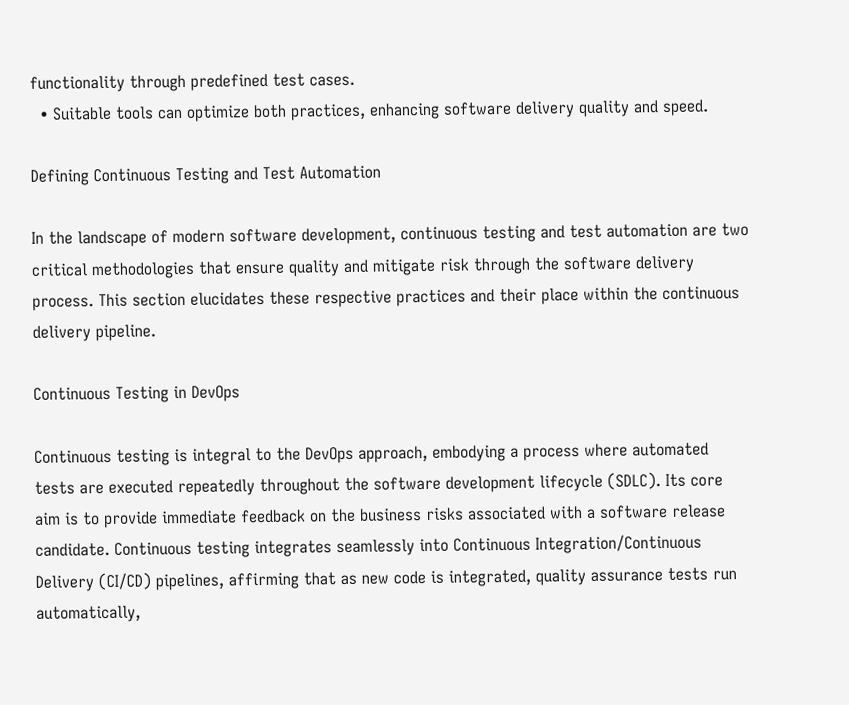functionality through predefined test cases.
  • Suitable tools can optimize both practices, enhancing software delivery quality and speed.

Defining Continuous Testing and Test Automation

In the landscape of modern software development, continuous testing and test automation are two critical methodologies that ensure quality and mitigate risk through the software delivery process. This section elucidates these respective practices and their place within the continuous delivery pipeline.

Continuous Testing in DevOps

Continuous testing is integral to the DevOps approach, embodying a process where automated tests are executed repeatedly throughout the software development lifecycle (SDLC). Its core aim is to provide immediate feedback on the business risks associated with a software release candidate. Continuous testing integrates seamlessly into Continuous Integration/Continuous Delivery (CI/CD) pipelines, affirming that as new code is integrated, quality assurance tests run automatically,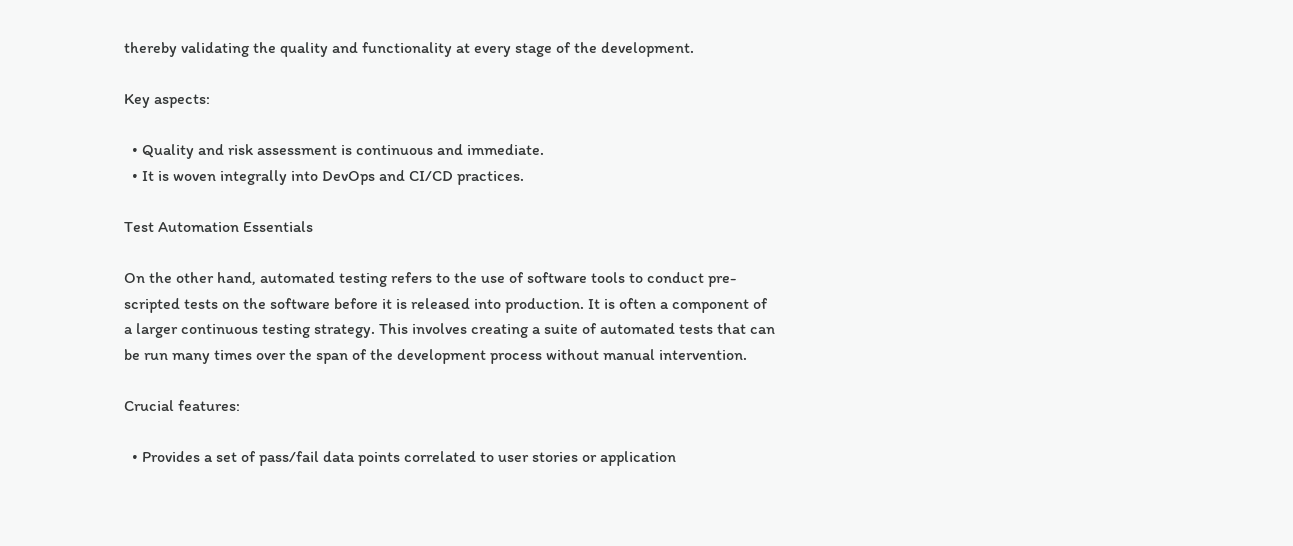thereby validating the quality and functionality at every stage of the development.

Key aspects:

  • Quality and risk assessment is continuous and immediate.
  • It is woven integrally into DevOps and CI/CD practices.

Test Automation Essentials

On the other hand, automated testing refers to the use of software tools to conduct pre-scripted tests on the software before it is released into production. It is often a component of a larger continuous testing strategy. This involves creating a suite of automated tests that can be run many times over the span of the development process without manual intervention.

Crucial features:

  • Provides a set of pass/fail data points correlated to user stories or application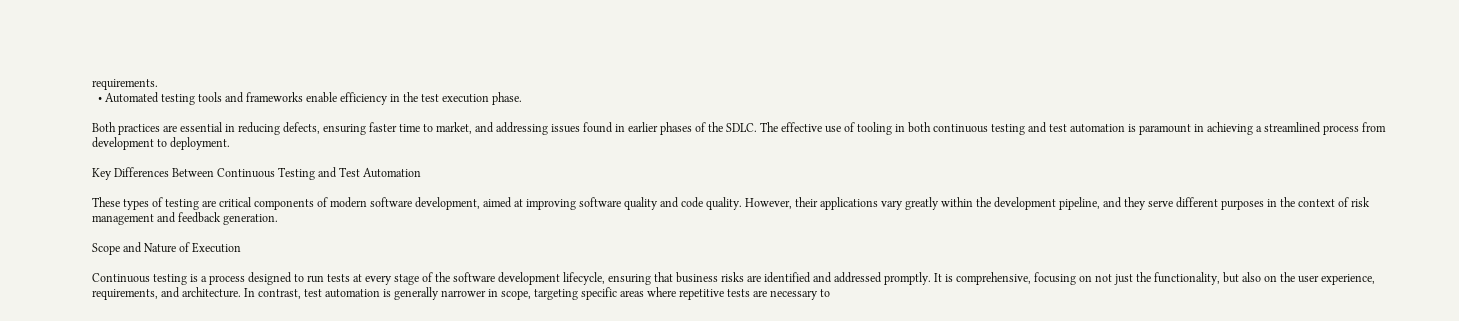requirements.
  • Automated testing tools and frameworks enable efficiency in the test execution phase.

Both practices are essential in reducing defects, ensuring faster time to market, and addressing issues found in earlier phases of the SDLC. The effective use of tooling in both continuous testing and test automation is paramount in achieving a streamlined process from development to deployment.

Key Differences Between Continuous Testing and Test Automation

These types of testing are critical components of modern software development, aimed at improving software quality and code quality. However, their applications vary greatly within the development pipeline, and they serve different purposes in the context of risk management and feedback generation.

Scope and Nature of Execution

Continuous testing is a process designed to run tests at every stage of the software development lifecycle, ensuring that business risks are identified and addressed promptly. It is comprehensive, focusing on not just the functionality, but also on the user experience, requirements, and architecture. In contrast, test automation is generally narrower in scope, targeting specific areas where repetitive tests are necessary to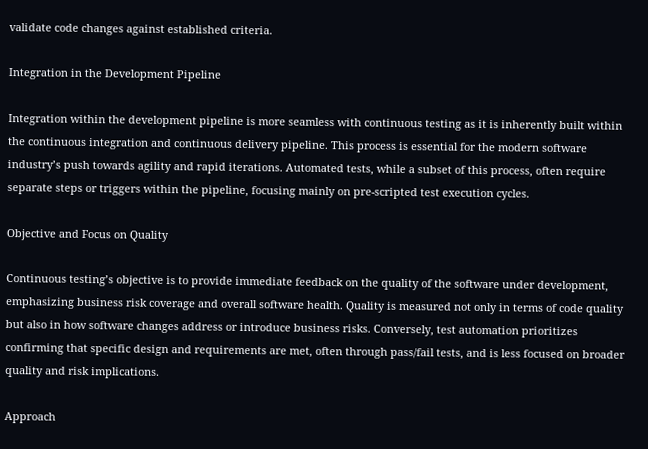validate code changes against established criteria.

Integration in the Development Pipeline

Integration within the development pipeline is more seamless with continuous testing as it is inherently built within the continuous integration and continuous delivery pipeline. This process is essential for the modern software industry’s push towards agility and rapid iterations. Automated tests, while a subset of this process, often require separate steps or triggers within the pipeline, focusing mainly on pre-scripted test execution cycles.

Objective and Focus on Quality

Continuous testing’s objective is to provide immediate feedback on the quality of the software under development, emphasizing business risk coverage and overall software health. Quality is measured not only in terms of code quality but also in how software changes address or introduce business risks. Conversely, test automation prioritizes confirming that specific design and requirements are met, often through pass/fail tests, and is less focused on broader quality and risk implications.

Approach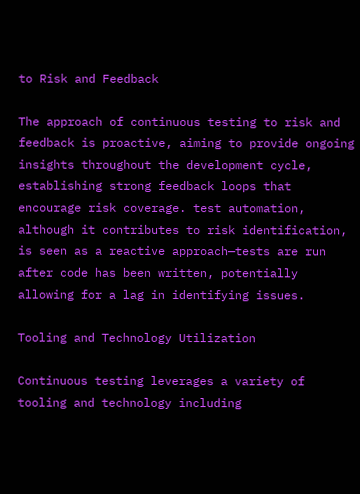to Risk and Feedback

The approach of continuous testing to risk and feedback is proactive, aiming to provide ongoing insights throughout the development cycle, establishing strong feedback loops that encourage risk coverage. test automation, although it contributes to risk identification, is seen as a reactive approach—tests are run after code has been written, potentially allowing for a lag in identifying issues.

Tooling and Technology Utilization

Continuous testing leverages a variety of tooling and technology including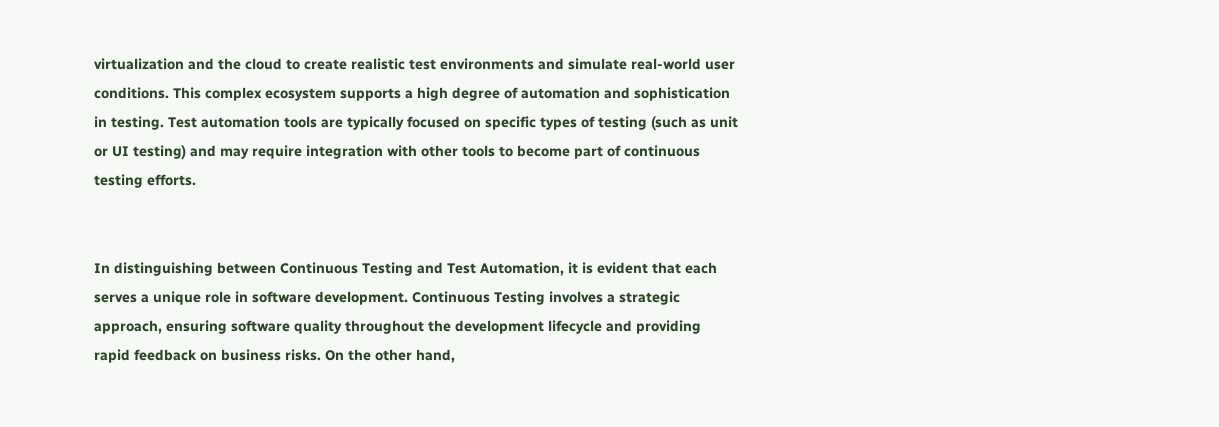virtualization and the cloud to create realistic test environments and simulate real-world user conditions. This complex ecosystem supports a high degree of automation and sophistication in testing. Test automation tools are typically focused on specific types of testing (such as unit or UI testing) and may require integration with other tools to become part of continuous testing efforts.


In distinguishing between Continuous Testing and Test Automation, it is evident that each serves a unique role in software development. Continuous Testing involves a strategic approach, ensuring software quality throughout the development lifecycle and providing rapid feedback on business risks. On the other hand,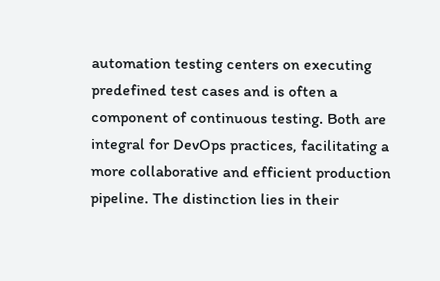automation testing centers on executing predefined test cases and is often a component of continuous testing. Both are integral for DevOps practices, facilitating a more collaborative and efficient production pipeline. The distinction lies in their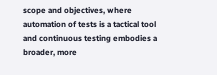scope and objectives, where automation of tests is a tactical tool and continuous testing embodies a broader, more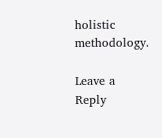holistic methodology.

Leave a Reply